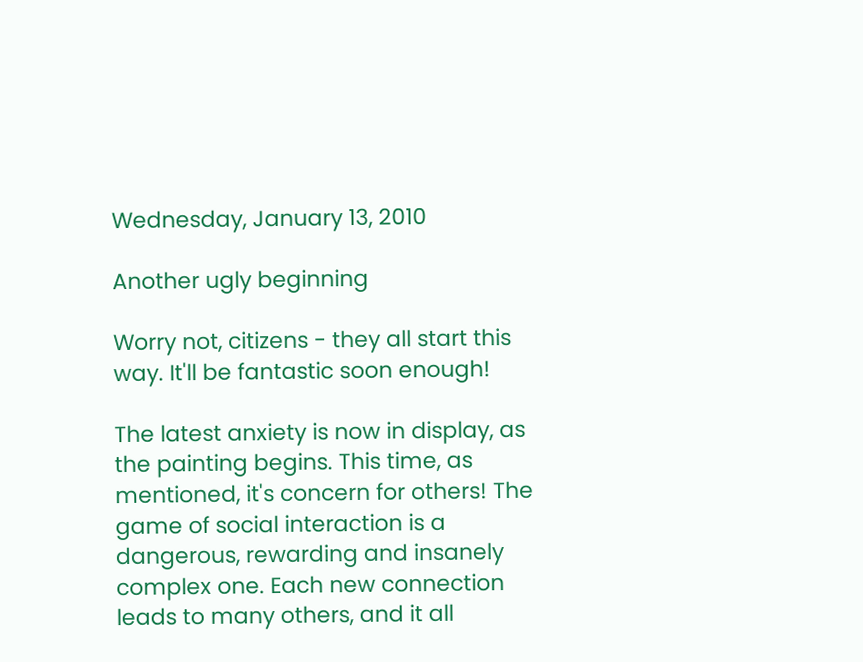Wednesday, January 13, 2010

Another ugly beginning

Worry not, citizens - they all start this way. It'll be fantastic soon enough!

The latest anxiety is now in display, as the painting begins. This time, as mentioned, it's concern for others! The game of social interaction is a dangerous, rewarding and insanely complex one. Each new connection leads to many others, and it all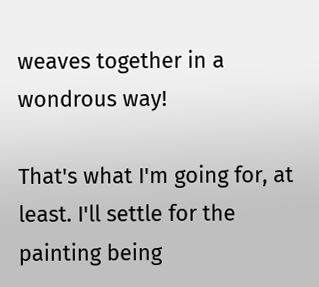weaves together in a wondrous way!

That's what I'm going for, at least. I'll settle for the painting being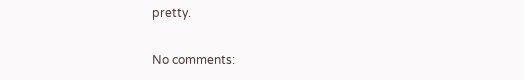pretty.

No comments: